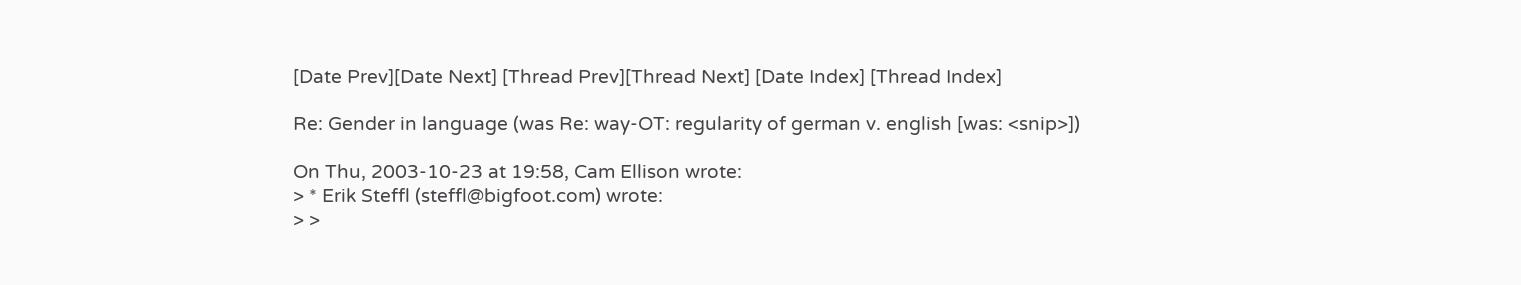[Date Prev][Date Next] [Thread Prev][Thread Next] [Date Index] [Thread Index]

Re: Gender in language (was Re: way-OT: regularity of german v. english [was: <snip>])

On Thu, 2003-10-23 at 19:58, Cam Ellison wrote:
> * Erik Steffl (steffl@bigfoot.com) wrote:
> >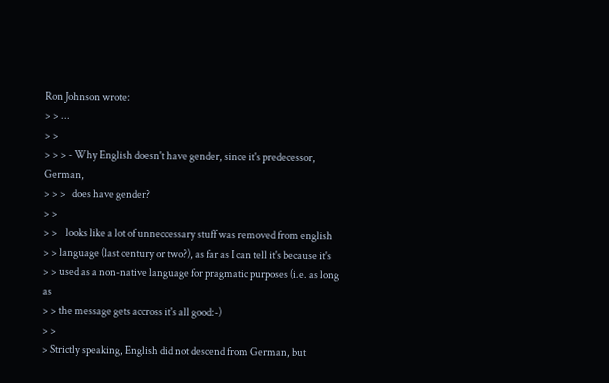Ron Johnson wrote:
> > ...
> >
> > > - Why English doesn't have gender, since it's predecessor, German,
> > >   does have gender?
> >
> >    looks like a lot of unneccessary stuff was removed from english
> > language (last century or two?), as far as I can tell it's because it's
> > used as a non-native language for pragmatic purposes (i.e. as long as
> > the message gets accross it's all good:-)
> >
> Strictly speaking, English did not descend from German, but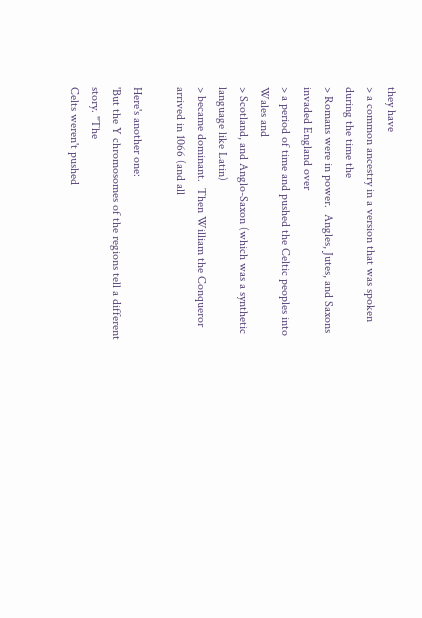they have
> a common ancestry in a version that was spoken during the time the
> Romans were in power.  Angles, Jutes, and Saxons invaded England over
> a period of time and pushed the Celtic peoples into Wales and
> Scotland, and Anglo-Saxon (which was a synthetic language like Latin)
> became dominant.  Then William the Conqueror arrived in 1066 (and all

Here's another one:
'But the Y chromosomes of the regions tell a different story. "The
Celts weren't pushed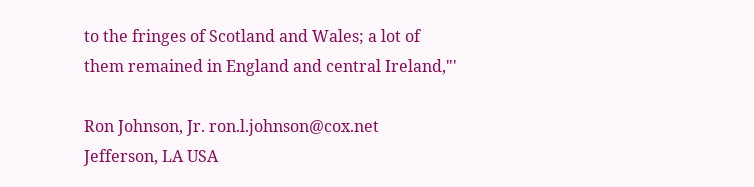to the fringes of Scotland and Wales; a lot of
them remained in England and central Ireland,"'

Ron Johnson, Jr. ron.l.johnson@cox.net
Jefferson, LA USA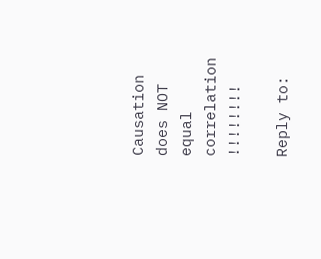Causation does NOT equal correlation !!!!!!!!

Reply to: